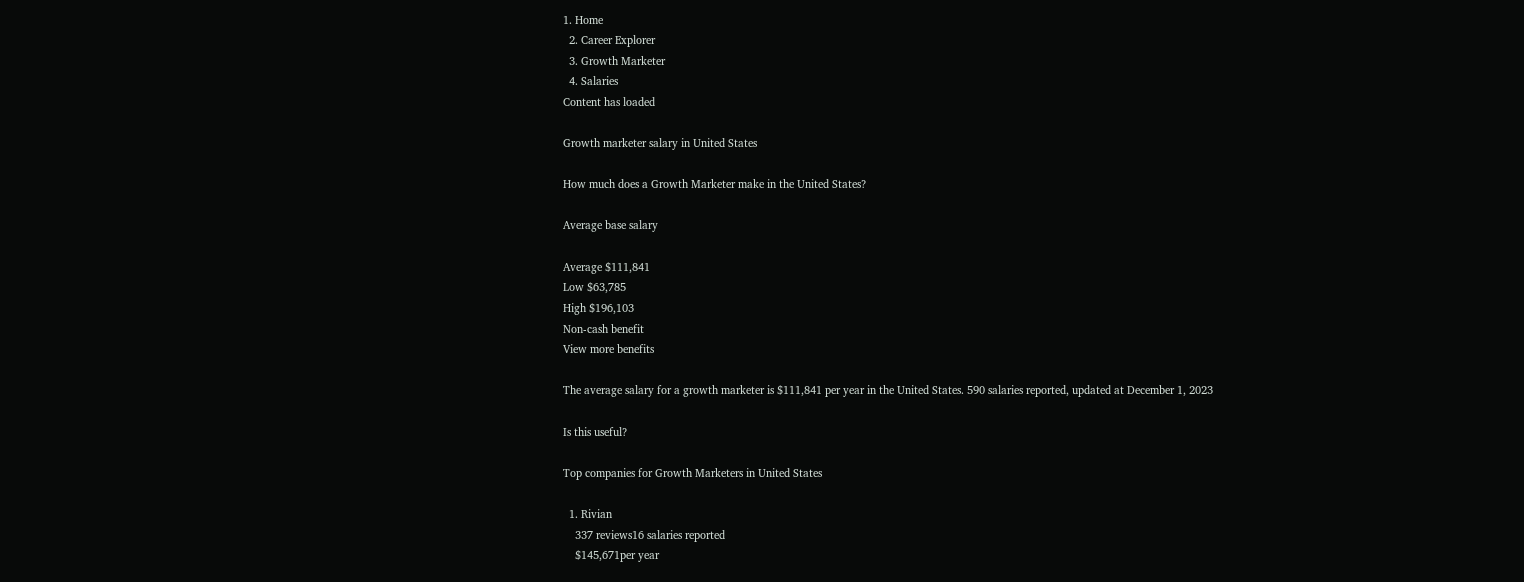1. Home
  2. Career Explorer
  3. Growth Marketer
  4. Salaries
Content has loaded

Growth marketer salary in United States

How much does a Growth Marketer make in the United States?

Average base salary

Average $111,841
Low $63,785
High $196,103
Non-cash benefit
View more benefits

The average salary for a growth marketer is $111,841 per year in the United States. 590 salaries reported, updated at December 1, 2023

Is this useful?

Top companies for Growth Marketers in United States

  1. Rivian
    337 reviews16 salaries reported
    $145,671per year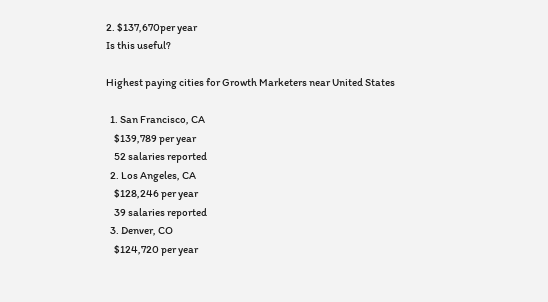2. $137,670per year
Is this useful?

Highest paying cities for Growth Marketers near United States

  1. San Francisco, CA
    $139,789 per year
    52 salaries reported
  2. Los Angeles, CA
    $128,246 per year
    39 salaries reported
  3. Denver, CO
    $124,720 per year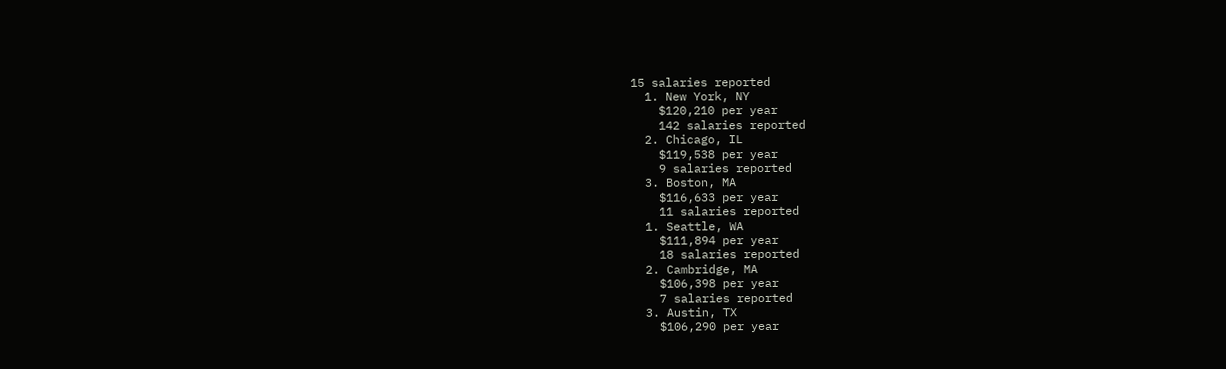15 salaries reported
  1. New York, NY
    $120,210 per year
    142 salaries reported
  2. Chicago, IL
    $119,538 per year
    9 salaries reported
  3. Boston, MA
    $116,633 per year
    11 salaries reported
  1. Seattle, WA
    $111,894 per year
    18 salaries reported
  2. Cambridge, MA
    $106,398 per year
    7 salaries reported
  3. Austin, TX
    $106,290 per year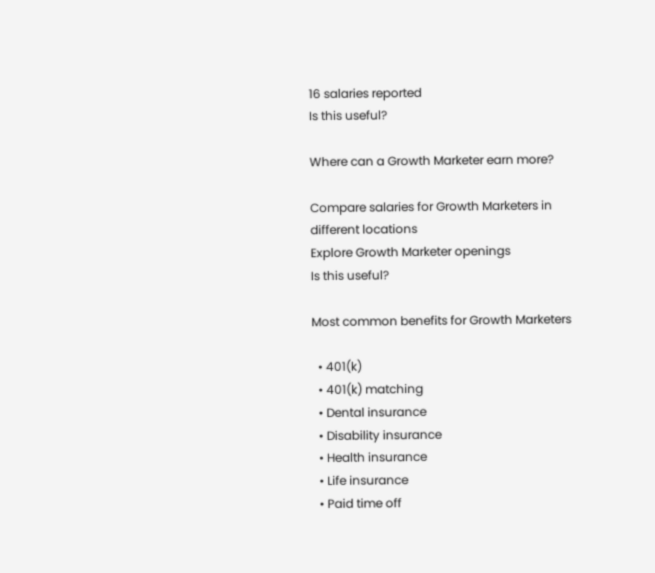16 salaries reported
Is this useful?

Where can a Growth Marketer earn more?

Compare salaries for Growth Marketers in different locations
Explore Growth Marketer openings
Is this useful?

Most common benefits for Growth Marketers

  • 401(k)
  • 401(k) matching
  • Dental insurance
  • Disability insurance
  • Health insurance
  • Life insurance
  • Paid time off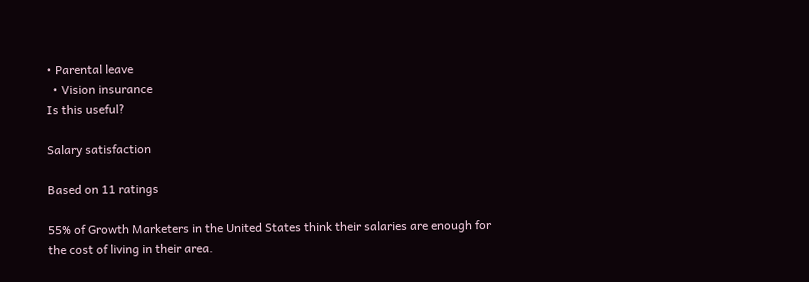• Parental leave
  • Vision insurance
Is this useful?

Salary satisfaction

Based on 11 ratings

55% of Growth Marketers in the United States think their salaries are enough for the cost of living in their area.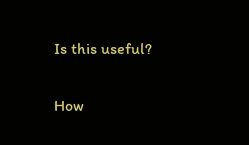Is this useful?

How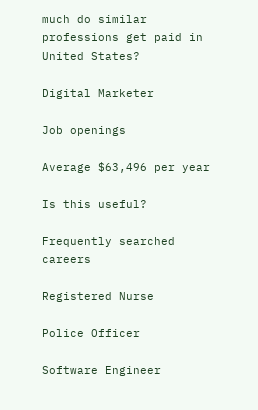much do similar professions get paid in United States?

Digital Marketer

Job openings

Average $63,496 per year

Is this useful?

Frequently searched careers

Registered Nurse

Police Officer

Software Engineer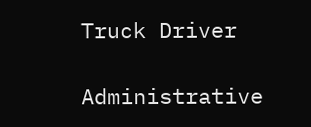Truck Driver

Administrative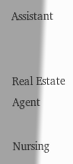Assistant


Real Estate Agent

Nursing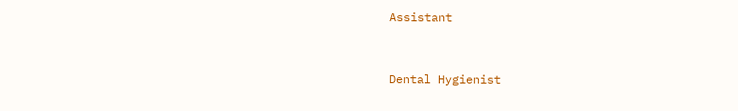Assistant



Dental Hygienist